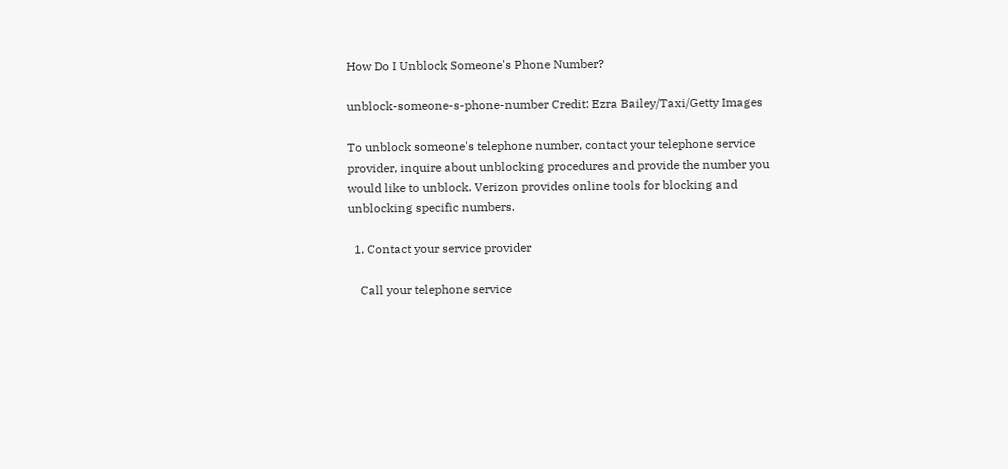How Do I Unblock Someone's Phone Number?

unblock-someone-s-phone-number Credit: Ezra Bailey/Taxi/Getty Images

To unblock someone's telephone number, contact your telephone service provider, inquire about unblocking procedures and provide the number you would like to unblock. Verizon provides online tools for blocking and unblocking specific numbers.

  1. Contact your service provider

    Call your telephone service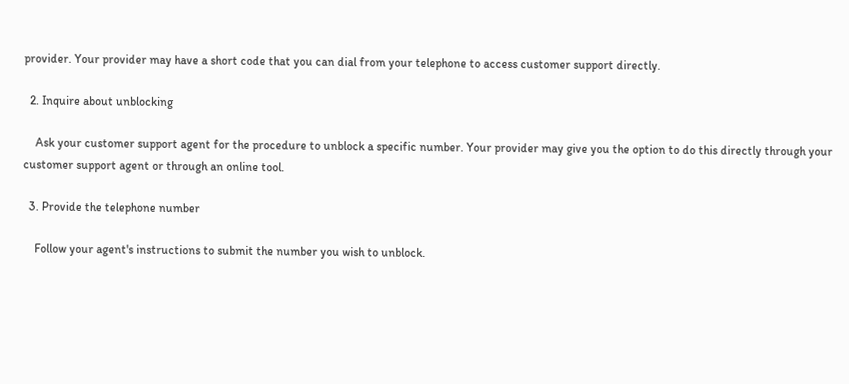provider. Your provider may have a short code that you can dial from your telephone to access customer support directly.

  2. Inquire about unblocking

    Ask your customer support agent for the procedure to unblock a specific number. Your provider may give you the option to do this directly through your customer support agent or through an online tool.

  3. Provide the telephone number

    Follow your agent's instructions to submit the number you wish to unblock.